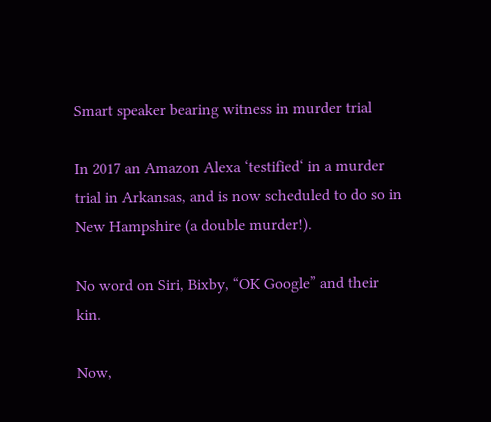Smart speaker bearing witness in murder trial

In 2017 an Amazon Alexa ‘testified‘ in a murder trial in Arkansas, and is now scheduled to do so in New Hampshire (a double murder!).

No word on Siri, Bixby, “OK Google” and their kin.

Now,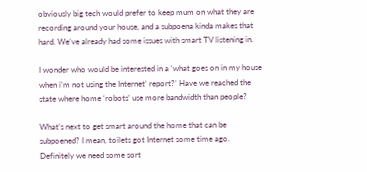obviously big tech would prefer to keep mum on what they are recording around your house, and a subpoena kinda makes that hard. We’ve already had some issues with smart TV listening in.

I wonder who would be interested in a ‘what goes on in my house when i’m not using the Internet’ report?’ Have we reached the state where home ‘robots’ use more bandwidth than people?

What’s next to get smart around the home that can be subpoened? I mean, toilets got Internet some time ago.  Definitely we need some sort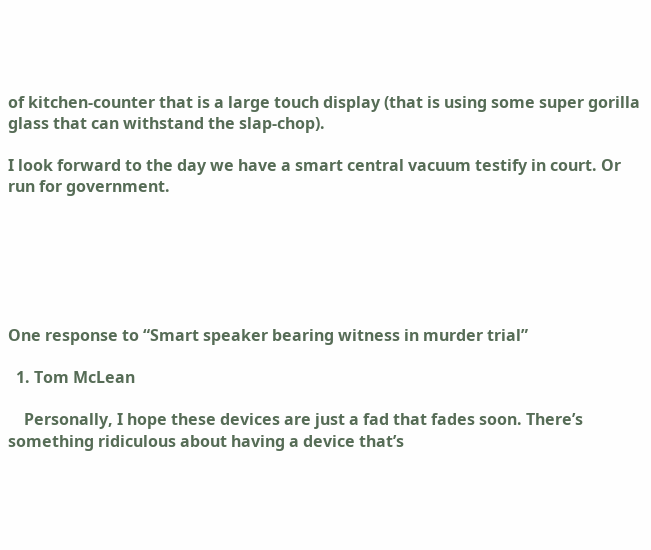of kitchen-counter that is a large touch display (that is using some super gorilla glass that can withstand the slap-chop).

I look forward to the day we have a smart central vacuum testify in court. Or run for government.






One response to “Smart speaker bearing witness in murder trial”

  1. Tom McLean

    Personally, I hope these devices are just a fad that fades soon. There’s something ridiculous about having a device that’s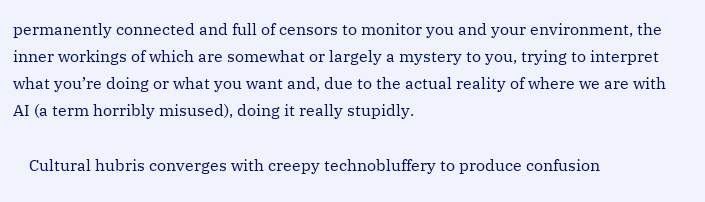permanently connected and full of censors to monitor you and your environment, the inner workings of which are somewhat or largely a mystery to you, trying to interpret what you’re doing or what you want and, due to the actual reality of where we are with AI (a term horribly misused), doing it really stupidly.

    Cultural hubris converges with creepy technobluffery to produce confusion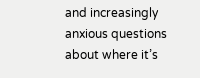and increasingly anxious questions about where it’s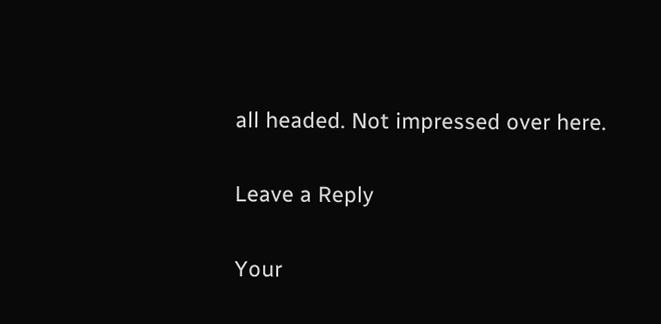all headed. Not impressed over here.

Leave a Reply

Your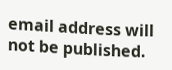email address will not be published.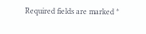Required fields are marked *